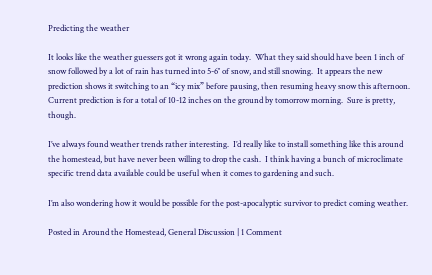Predicting the weather

It looks like the weather guessers got it wrong again today.  What they said should have been 1 inch of snow followed by a lot of rain has turned into 5-6″ of snow, and still snowing.  It appears the new prediction shows it switching to an “icy mix” before pausing, then resuming heavy snow this afternoon.  Current prediction is for a total of 10-12 inches on the ground by tomorrow morning.  Sure is pretty, though.

I’ve always found weather trends rather interesting.  I’d really like to install something like this around the homestead, but have never been willing to drop the cash.  I think having a bunch of microclimate specific trend data available could be useful when it comes to gardening and such.

I’m also wondering how it would be possible for the post-apocalyptic survivor to predict coming weather.

Posted in Around the Homestead, General Discussion | 1 Comment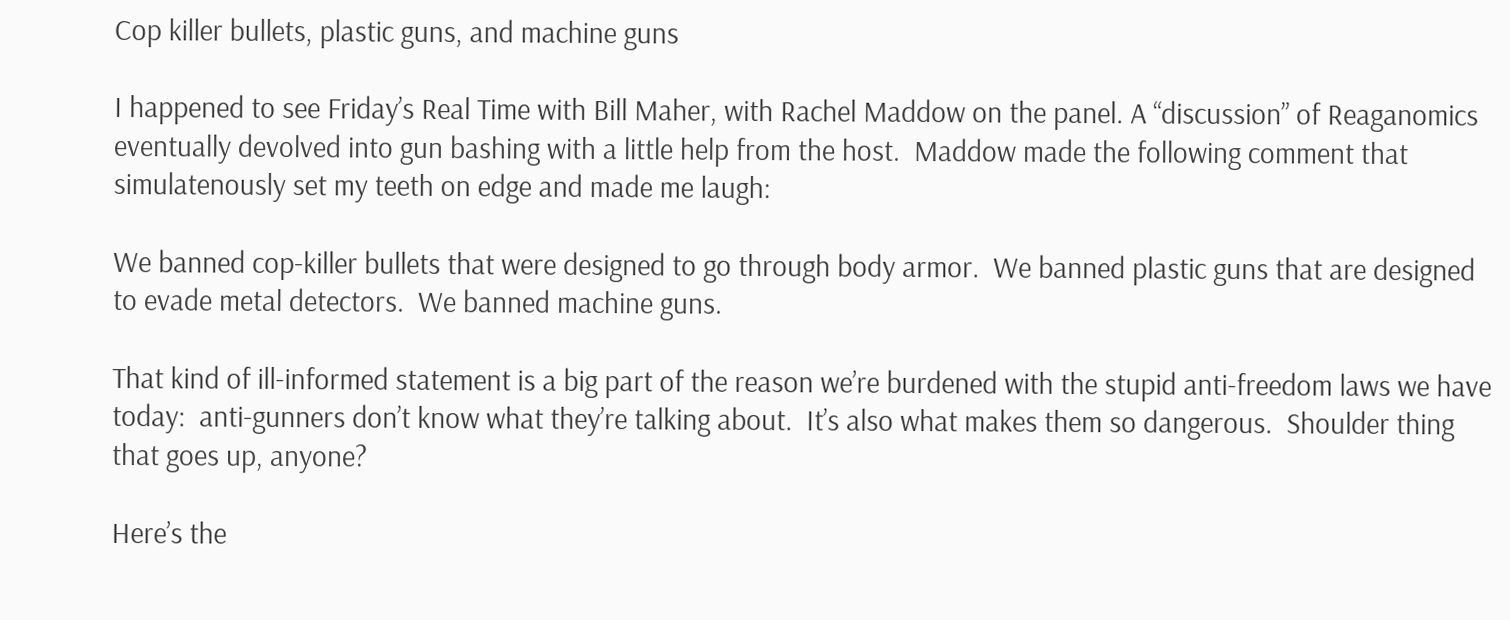Cop killer bullets, plastic guns, and machine guns

I happened to see Friday’s Real Time with Bill Maher, with Rachel Maddow on the panel. A “discussion” of Reaganomics eventually devolved into gun bashing with a little help from the host.  Maddow made the following comment that simulatenously set my teeth on edge and made me laugh:

We banned cop-killer bullets that were designed to go through body armor.  We banned plastic guns that are designed to evade metal detectors.  We banned machine guns.

That kind of ill-informed statement is a big part of the reason we’re burdened with the stupid anti-freedom laws we have today:  anti-gunners don’t know what they’re talking about.  It’s also what makes them so dangerous.  Shoulder thing that goes up, anyone?

Here’s the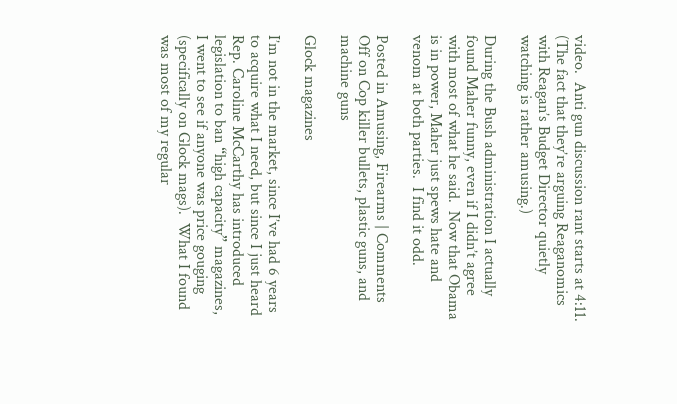video.  Anti gun discussion rant starts at 4:11. (The fact that they’re arguing Reaganomics with Reagan’s Budget Director quietly watching is rather amusing.)

During the Bush administration I actually found Maher funny, even if I didn’t agree with most of what he said.  Now that Obama is in power, Maher just spews hate and venom at both parties.  I find it odd.

Posted in Amusing, Firearms | Comments Off on Cop killer bullets, plastic guns, and machine guns

Glock magazines

I’m not in the market, since I’ve had 6 years to acquire what I need, but since I just heard Rep. Caroline McCarthy has introduced legislation to ban “high capacity” magazines, I went to see if anyone was price gouging (specifically on Glock mags).  What I found was most of my regular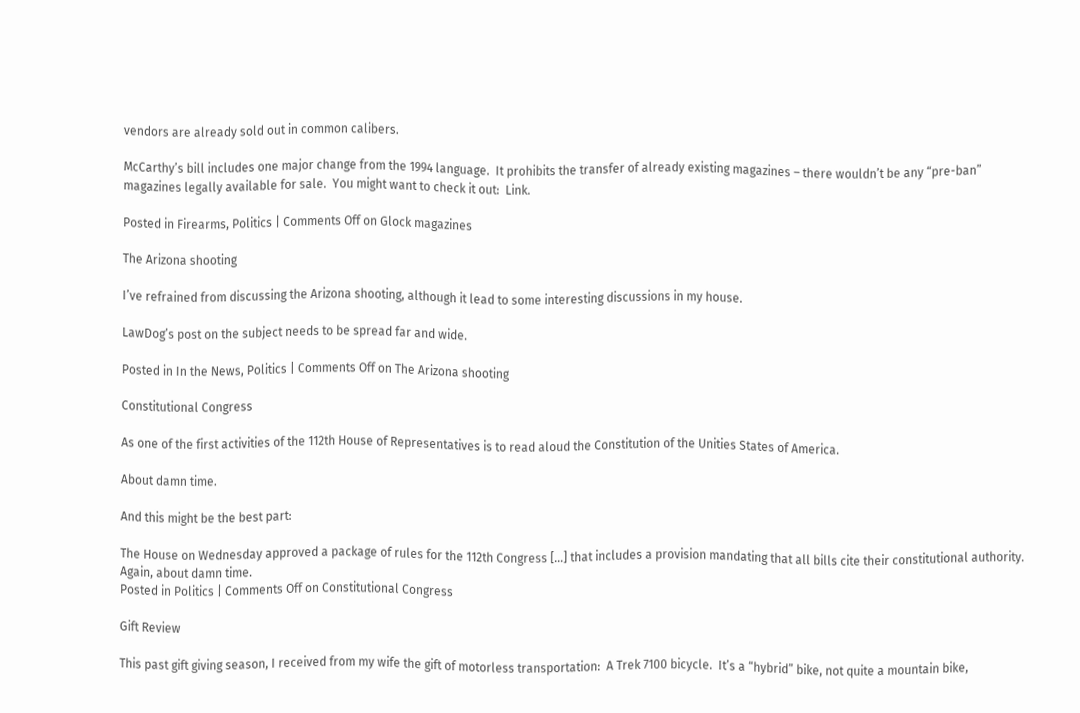vendors are already sold out in common calibers.

McCarthy’s bill includes one major change from the 1994 language.  It prohibits the transfer of already existing magazines – there wouldn’t be any “pre-ban” magazines legally available for sale.  You might want to check it out:  Link.

Posted in Firearms, Politics | Comments Off on Glock magazines

The Arizona shooting

I’ve refrained from discussing the Arizona shooting, although it lead to some interesting discussions in my house.

LawDog’s post on the subject needs to be spread far and wide.

Posted in In the News, Politics | Comments Off on The Arizona shooting

Constitutional Congress

As one of the first activities of the 112th House of Representatives is to read aloud the Constitution of the Unities States of America.

About damn time.

And this might be the best part:

The House on Wednesday approved a package of rules for the 112th Congress […] that includes a provision mandating that all bills cite their constitutional authority.
Again, about damn time.
Posted in Politics | Comments Off on Constitutional Congress

Gift Review

This past gift giving season, I received from my wife the gift of motorless transportation:  A Trek 7100 bicycle.  It’s a “hybrid” bike, not quite a mountain bike,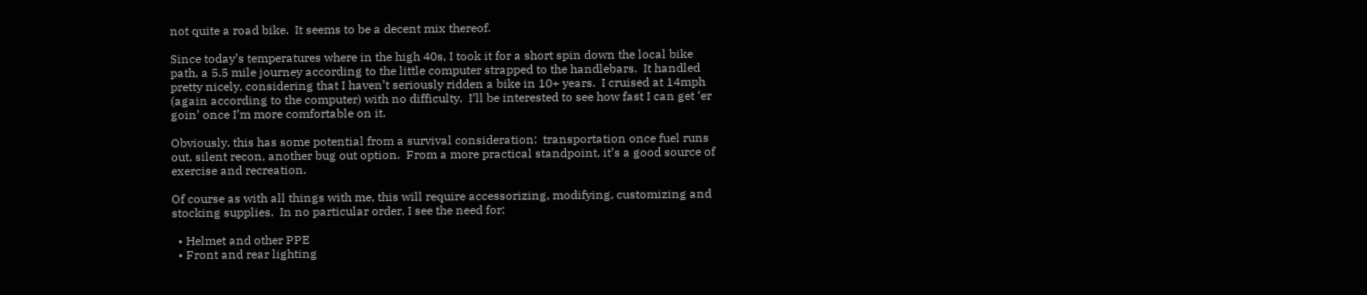not quite a road bike.  It seems to be a decent mix thereof.

Since today’s temperatures where in the high 40s, I took it for a short spin down the local bike path, a 5.5 mile journey according to the little computer strapped to the handlebars.  It handled pretty nicely, considering that I haven’t seriously ridden a bike in 10+ years.  I cruised at 14mph (again according to the computer) with no difficulty.  I’ll be interested to see how fast I can get ‘er goin’ once I’m more comfortable on it.

Obviously, this has some potential from a survival consideration:  transportation once fuel runs out, silent recon, another bug out option.  From a more practical standpoint, it’s a good source of exercise and recreation.

Of course as with all things with me, this will require accessorizing, modifying, customizing and stocking supplies.  In no particular order, I see the need for:

  • Helmet and other PPE
  • Front and rear lighting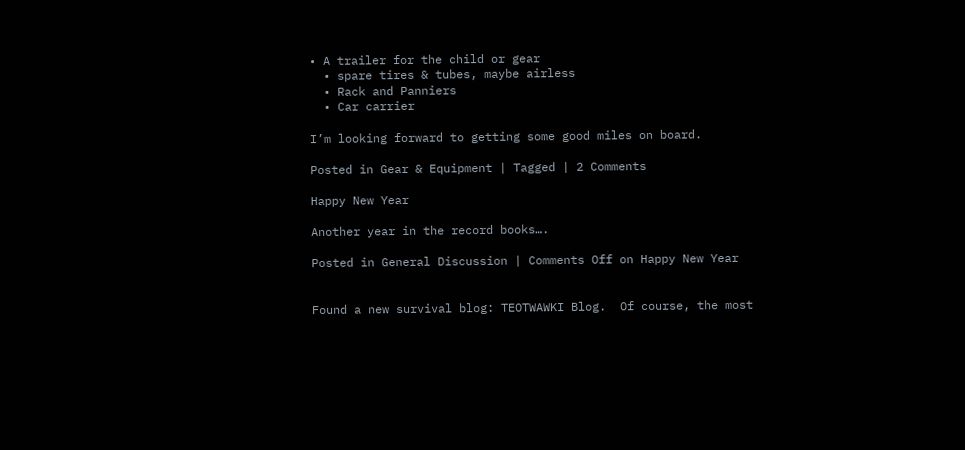• A trailer for the child or gear
  • spare tires & tubes, maybe airless
  • Rack and Panniers
  • Car carrier

I’m looking forward to getting some good miles on board.

Posted in Gear & Equipment | Tagged | 2 Comments

Happy New Year

Another year in the record books….

Posted in General Discussion | Comments Off on Happy New Year


Found a new survival blog: TEOTWAWKI Blog.  Of course, the most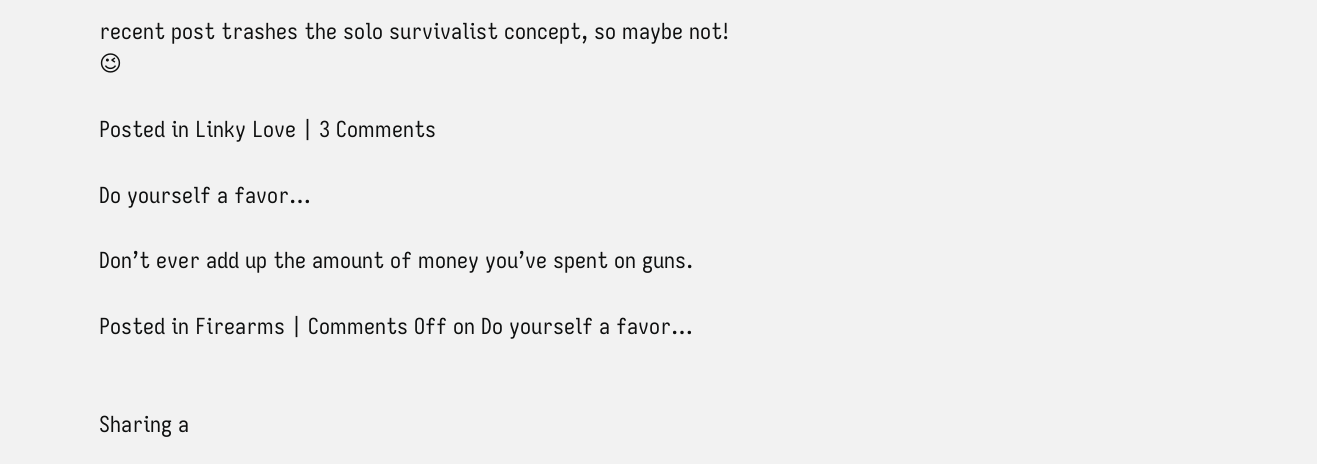recent post trashes the solo survivalist concept, so maybe not! 😉

Posted in Linky Love | 3 Comments

Do yourself a favor…

Don’t ever add up the amount of money you’ve spent on guns.

Posted in Firearms | Comments Off on Do yourself a favor…


Sharing a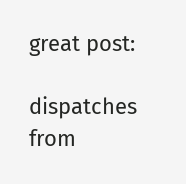great post:

dispatches from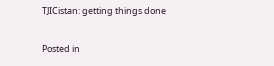TJICistan: getting things done

Posted in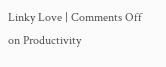Linky Love | Comments Off on Productivity